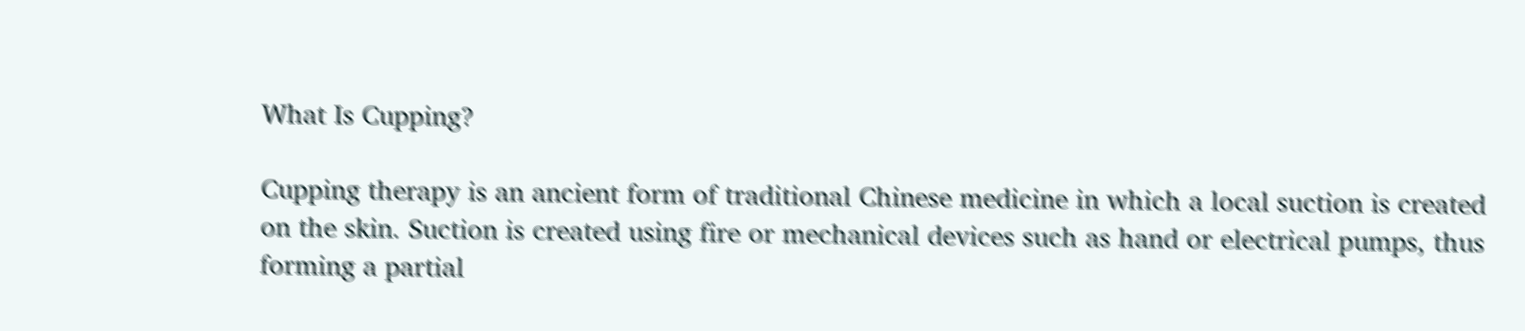What Is Cupping?

Cupping therapy is an ancient form of traditional Chinese medicine in which a local suction is created on the skin. Suction is created using fire or mechanical devices such as hand or electrical pumps, thus forming a partial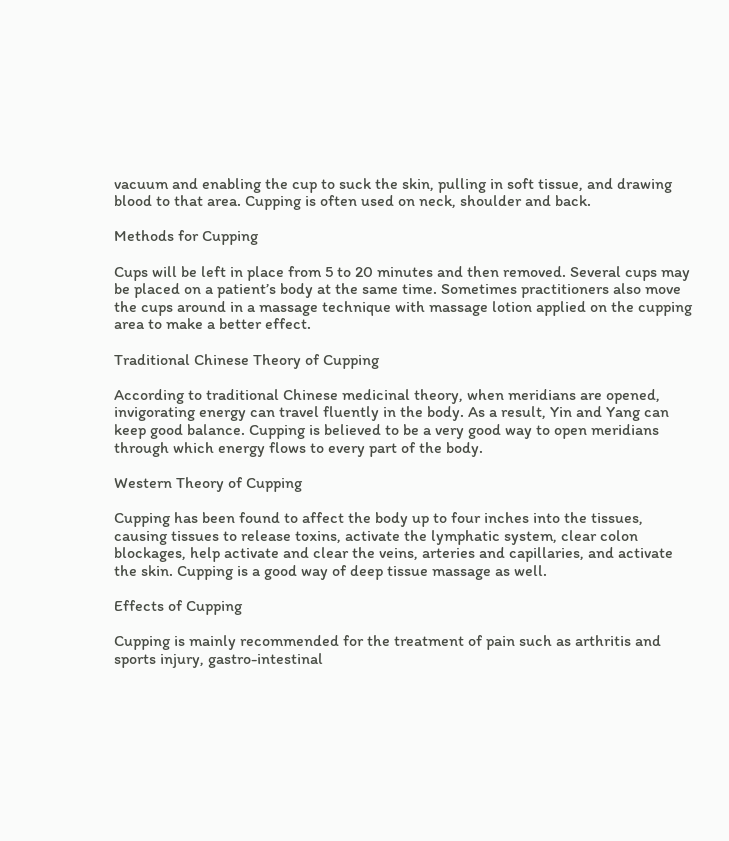vacuum and enabling the cup to suck the skin, pulling in soft tissue, and drawing blood to that area. Cupping is often used on neck, shoulder and back.

Methods for Cupping

Cups will be left in place from 5 to 20 minutes and then removed. Several cups may be placed on a patient’s body at the same time. Sometimes practitioners also move the cups around in a massage technique with massage lotion applied on the cupping area to make a better effect.

Traditional Chinese Theory of Cupping

According to traditional Chinese medicinal theory, when meridians are opened, invigorating energy can travel fluently in the body. As a result, Yin and Yang can keep good balance. Cupping is believed to be a very good way to open meridians through which energy flows to every part of the body.

Western Theory of Cupping

Cupping has been found to affect the body up to four inches into the tissues, causing tissues to release toxins, activate the lymphatic system, clear colon blockages, help activate and clear the veins, arteries and capillaries, and activate the skin. Cupping is a good way of deep tissue massage as well.

Effects of Cupping

Cupping is mainly recommended for the treatment of pain such as arthritis and sports injury, gastro-intestinal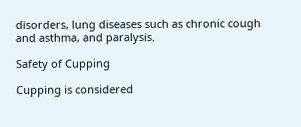disorders, lung diseases such as chronic cough and asthma, and paralysis.

Safety of Cupping

Cupping is considered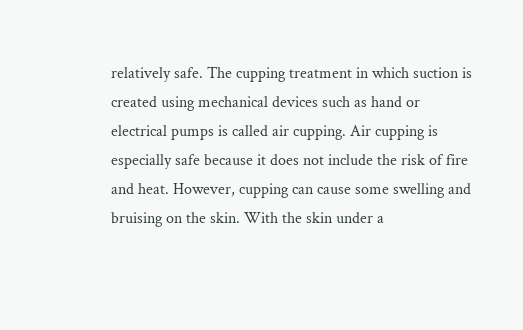relatively safe. The cupping treatment in which suction is created using mechanical devices such as hand or electrical pumps is called air cupping. Air cupping is especially safe because it does not include the risk of fire and heat. However, cupping can cause some swelling and bruising on the skin. With the skin under a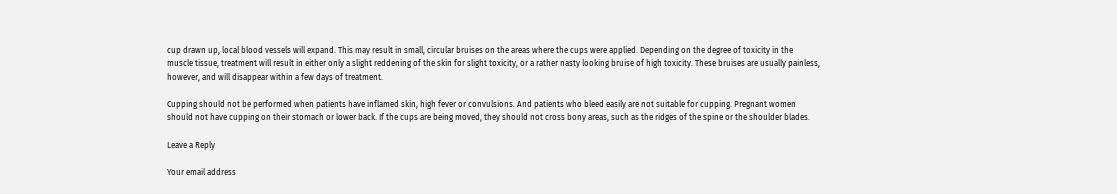cup drawn up, local blood vessels will expand. This may result in small, circular bruises on the areas where the cups were applied. Depending on the degree of toxicity in the muscle tissue, treatment will result in either only a slight reddening of the skin for slight toxicity, or a rather nasty looking bruise of high toxicity. These bruises are usually painless, however, and will disappear within a few days of treatment.

Cupping should not be performed when patients have inflamed skin, high fever or convulsions. And patients who bleed easily are not suitable for cupping. Pregnant women should not have cupping on their stomach or lower back. If the cups are being moved, they should not cross bony areas, such as the ridges of the spine or the shoulder blades.

Leave a Reply

Your email address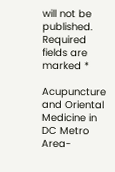will not be published. Required fields are marked *

Acupuncture and Oriental Medicine in DC Metro Area-